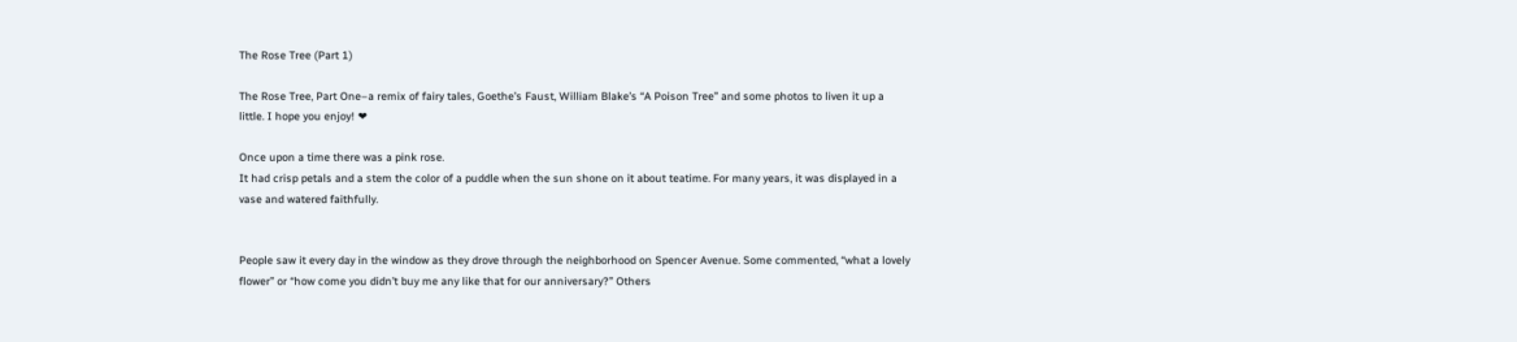The Rose Tree (Part 1)

The Rose Tree, Part One–a remix of fairy tales, Goethe’s Faust, William Blake’s “A Poison Tree” and some photos to liven it up a little. I hope you enjoy! ❤

Once upon a time there was a pink rose.
It had crisp petals and a stem the color of a puddle when the sun shone on it about teatime. For many years, it was displayed in a vase and watered faithfully.


People saw it every day in the window as they drove through the neighborhood on Spencer Avenue. Some commented, “what a lovely flower” or “how come you didn’t buy me any like that for our anniversary?” Others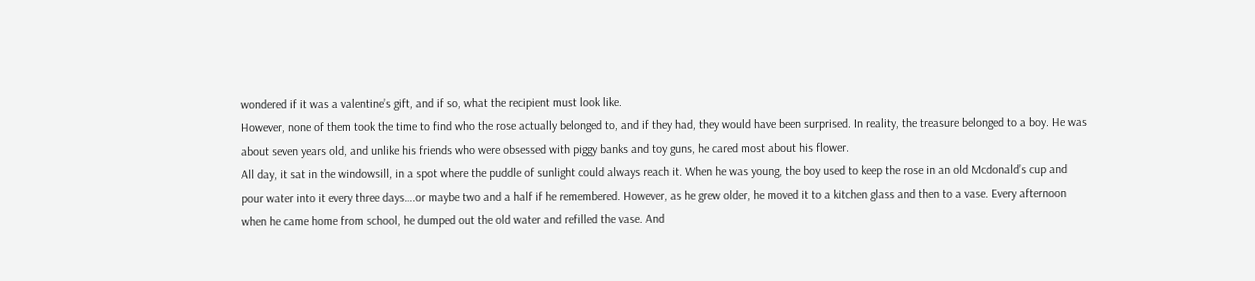wondered if it was a valentine’s gift, and if so, what the recipient must look like.
However, none of them took the time to find who the rose actually belonged to, and if they had, they would have been surprised. In reality, the treasure belonged to a boy. He was about seven years old, and unlike his friends who were obsessed with piggy banks and toy guns, he cared most about his flower.
All day, it sat in the windowsill, in a spot where the puddle of sunlight could always reach it. When he was young, the boy used to keep the rose in an old Mcdonald’s cup and pour water into it every three days….or maybe two and a half if he remembered. However, as he grew older, he moved it to a kitchen glass and then to a vase. Every afternoon when he came home from school, he dumped out the old water and refilled the vase. And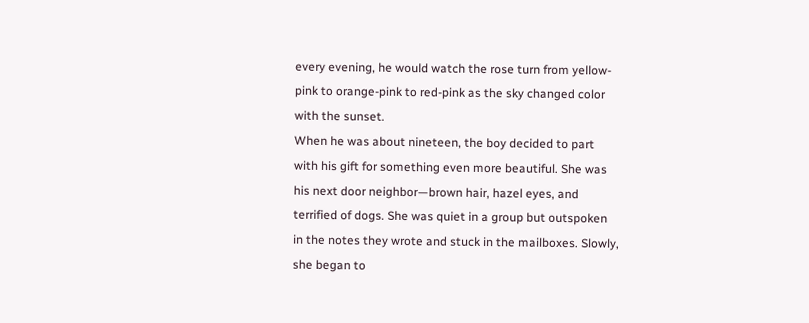every evening, he would watch the rose turn from yellow-pink to orange-pink to red-pink as the sky changed color with the sunset.
When he was about nineteen, the boy decided to part with his gift for something even more beautiful. She was his next door neighbor—brown hair, hazel eyes, and terrified of dogs. She was quiet in a group but outspoken in the notes they wrote and stuck in the mailboxes. Slowly, she began to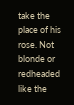take the place of his rose. Not blonde or redheaded like the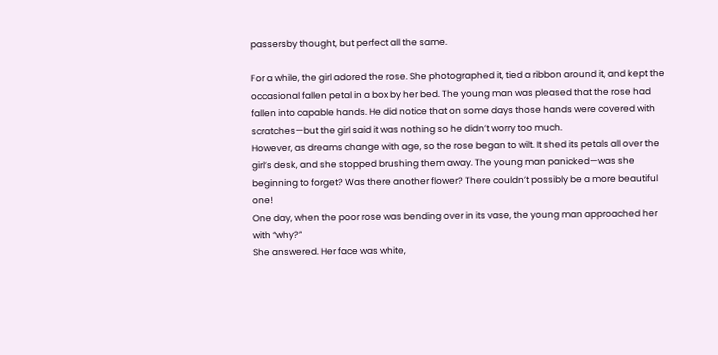passersby thought, but perfect all the same.

For a while, the girl adored the rose. She photographed it, tied a ribbon around it, and kept the occasional fallen petal in a box by her bed. The young man was pleased that the rose had fallen into capable hands. He did notice that on some days those hands were covered with scratches—but the girl said it was nothing so he didn’t worry too much.
However, as dreams change with age, so the rose began to wilt. It shed its petals all over the girl’s desk, and she stopped brushing them away. The young man panicked—was she beginning to forget? Was there another flower? There couldn’t possibly be a more beautiful one!
One day, when the poor rose was bending over in its vase, the young man approached her with “why?”
She answered. Her face was white,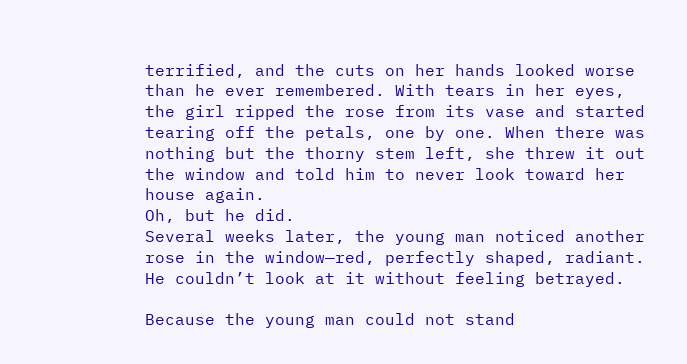terrified, and the cuts on her hands looked worse than he ever remembered. With tears in her eyes, the girl ripped the rose from its vase and started tearing off the petals, one by one. When there was nothing but the thorny stem left, she threw it out the window and told him to never look toward her house again.
Oh, but he did.
Several weeks later, the young man noticed another rose in the window—red, perfectly shaped, radiant. He couldn’t look at it without feeling betrayed.

Because the young man could not stand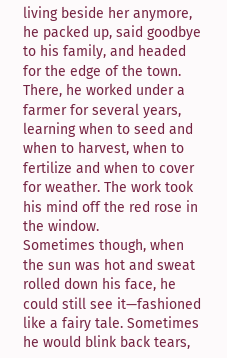living beside her anymore, he packed up, said goodbye to his family, and headed for the edge of the town. There, he worked under a farmer for several years, learning when to seed and when to harvest, when to fertilize and when to cover for weather. The work took his mind off the red rose in the window.
Sometimes though, when the sun was hot and sweat rolled down his face, he could still see it—fashioned like a fairy tale. Sometimes he would blink back tears,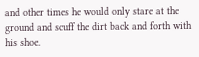and other times he would only stare at the ground and scuff the dirt back and forth with his shoe.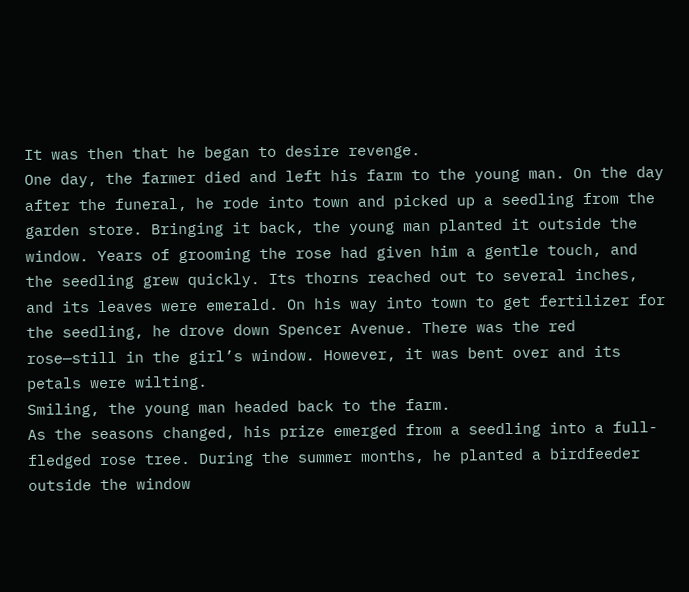It was then that he began to desire revenge.
One day, the farmer died and left his farm to the young man. On the day after the funeral, he rode into town and picked up a seedling from the garden store. Bringing it back, the young man planted it outside the window. Years of grooming the rose had given him a gentle touch, and the seedling grew quickly. Its thorns reached out to several inches, and its leaves were emerald. On his way into town to get fertilizer for the seedling, he drove down Spencer Avenue. There was the red rose—still in the girl’s window. However, it was bent over and its petals were wilting.
Smiling, the young man headed back to the farm.
As the seasons changed, his prize emerged from a seedling into a full-fledged rose tree. During the summer months, he planted a birdfeeder outside the window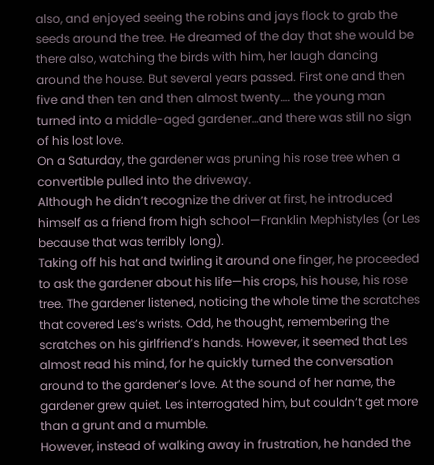also, and enjoyed seeing the robins and jays flock to grab the seeds around the tree. He dreamed of the day that she would be there also, watching the birds with him, her laugh dancing around the house. But several years passed. First one and then five and then ten and then almost twenty…. the young man turned into a middle-aged gardener…and there was still no sign of his lost love.
On a Saturday, the gardener was pruning his rose tree when a convertible pulled into the driveway.
Although he didn’t recognize the driver at first, he introduced himself as a friend from high school—Franklin Mephistyles (or Les because that was terribly long).
Taking off his hat and twirling it around one finger, he proceeded to ask the gardener about his life—his crops, his house, his rose tree. The gardener listened, noticing the whole time the scratches that covered Les’s wrists. Odd, he thought, remembering the scratches on his girlfriend’s hands. However, it seemed that Les almost read his mind, for he quickly turned the conversation around to the gardener’s love. At the sound of her name, the gardener grew quiet. Les interrogated him, but couldn’t get more than a grunt and a mumble.
However, instead of walking away in frustration, he handed the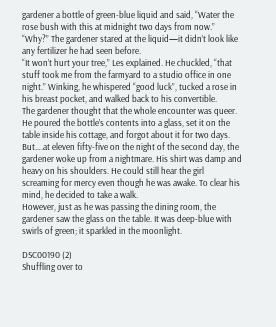gardener a bottle of green-blue liquid and said, “Water the rose bush with this at midnight two days from now.”
“Why?” The gardener stared at the liquid—it didn’t look like any fertilizer he had seen before.
“It won’t hurt your tree,” Les explained. He chuckled, “that stuff took me from the farmyard to a studio office in one night.” Winking, he whispered “good luck”, tucked a rose in his breast pocket, and walked back to his convertible.
The gardener thought that the whole encounter was queer. He poured the bottle’s contents into a glass, set it on the table inside his cottage, and forgot about it for two days.
But….at eleven fifty-five on the night of the second day, the gardener woke up from a nightmare. His shirt was damp and heavy on his shoulders. He could still hear the girl screaming for mercy even though he was awake. To clear his mind, he decided to take a walk.
However, just as he was passing the dining room, the gardener saw the glass on the table. It was deep-blue with swirls of green; it sparkled in the moonlight.

DSC00190 (2)
Shuffling over to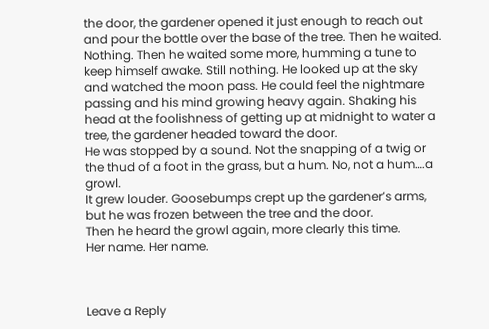the door, the gardener opened it just enough to reach out and pour the bottle over the base of the tree. Then he waited. Nothing. Then he waited some more, humming a tune to keep himself awake. Still nothing. He looked up at the sky and watched the moon pass. He could feel the nightmare passing and his mind growing heavy again. Shaking his head at the foolishness of getting up at midnight to water a tree, the gardener headed toward the door.
He was stopped by a sound. Not the snapping of a twig or the thud of a foot in the grass, but a hum. No, not a hum….a growl.
It grew louder. Goosebumps crept up the gardener’s arms, but he was frozen between the tree and the door.
Then he heard the growl again, more clearly this time.
Her name. Her name.



Leave a Reply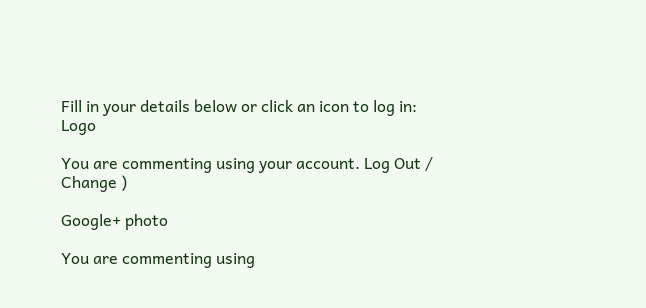Fill in your details below or click an icon to log in: Logo

You are commenting using your account. Log Out /  Change )

Google+ photo

You are commenting using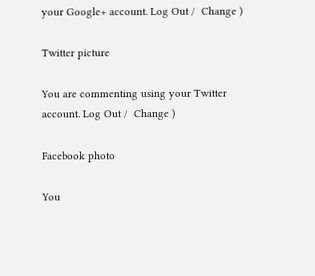your Google+ account. Log Out /  Change )

Twitter picture

You are commenting using your Twitter account. Log Out /  Change )

Facebook photo

You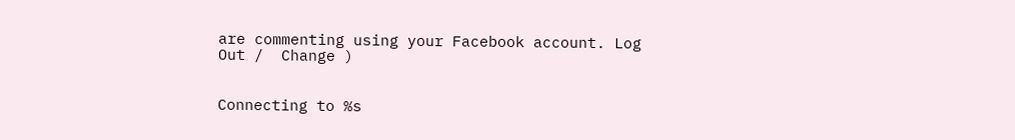are commenting using your Facebook account. Log Out /  Change )


Connecting to %s